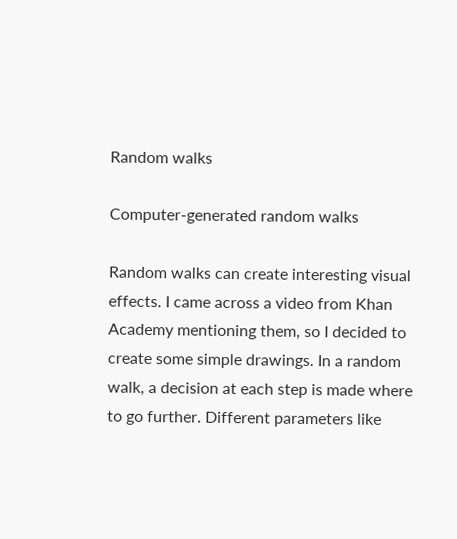Random walks

Computer-generated random walks

Random walks can create interesting visual effects. I came across a video from Khan Academy mentioning them, so I decided to create some simple drawings. In a random walk, a decision at each step is made where to go further. Different parameters like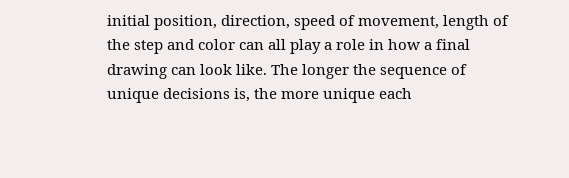initial position, direction, speed of movement, length of the step and color can all play a role in how a final drawing can look like. The longer the sequence of unique decisions is, the more unique each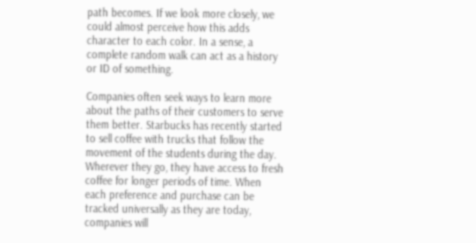path becomes. If we look more closely, we could almost perceive how this adds character to each color. In a sense, a complete random walk can act as a history or ID of something.

Companies often seek ways to learn more about the paths of their customers to serve them better. Starbucks has recently started to sell coffee with trucks that follow the movement of the students during the day. Wherever they go, they have access to fresh coffee for longer periods of time. When each preference and purchase can be tracked universally as they are today, companies will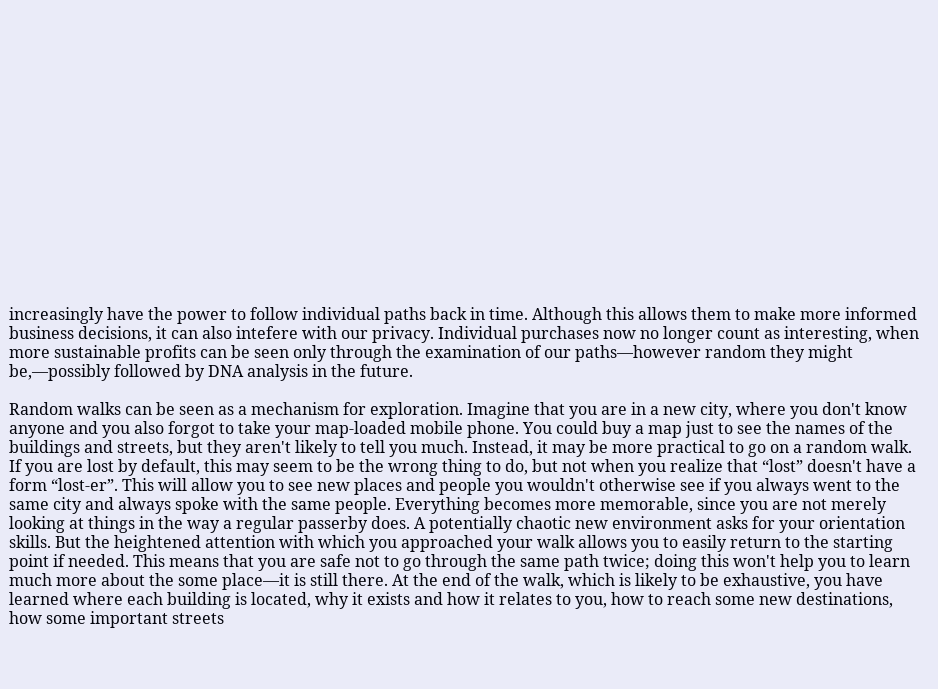increasingly have the power to follow individual paths back in time. Although this allows them to make more informed business decisions, it can also intefere with our privacy. Individual purchases now no longer count as interesting, when more sustainable profits can be seen only through the examination of our paths—however random they might be,—possibly followed by DNA analysis in the future.

Random walks can be seen as a mechanism for exploration. Imagine that you are in a new city, where you don't know anyone and you also forgot to take your map-loaded mobile phone. You could buy a map just to see the names of the buildings and streets, but they aren't likely to tell you much. Instead, it may be more practical to go on a random walk. If you are lost by default, this may seem to be the wrong thing to do, but not when you realize that “lost” doesn't have a form “lost-er”. This will allow you to see new places and people you wouldn't otherwise see if you always went to the same city and always spoke with the same people. Everything becomes more memorable, since you are not merely looking at things in the way a regular passerby does. A potentially chaotic new environment asks for your orientation skills. But the heightened attention with which you approached your walk allows you to easily return to the starting point if needed. This means that you are safe not to go through the same path twice; doing this won't help you to learn much more about the some place—it is still there. At the end of the walk, which is likely to be exhaustive, you have learned where each building is located, why it exists and how it relates to you, how to reach some new destinations, how some important streets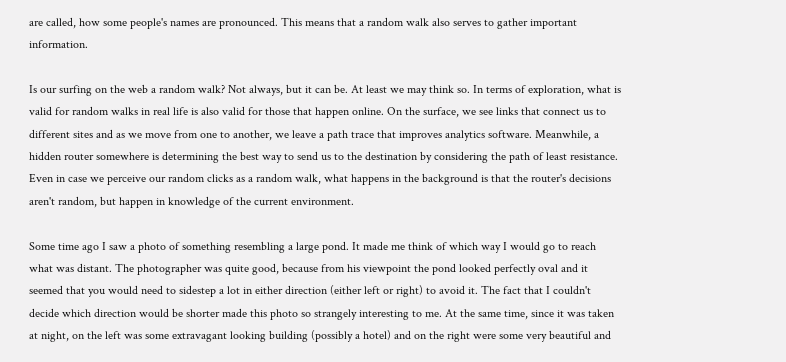are called, how some people's names are pronounced. This means that a random walk also serves to gather important information.

Is our surfing on the web a random walk? Not always, but it can be. At least we may think so. In terms of exploration, what is valid for random walks in real life is also valid for those that happen online. On the surface, we see links that connect us to different sites and as we move from one to another, we leave a path trace that improves analytics software. Meanwhile, a hidden router somewhere is determining the best way to send us to the destination by considering the path of least resistance. Even in case we perceive our random clicks as a random walk, what happens in the background is that the router's decisions aren't random, but happen in knowledge of the current environment.

Some time ago I saw a photo of something resembling a large pond. It made me think of which way I would go to reach what was distant. The photographer was quite good, because from his viewpoint the pond looked perfectly oval and it seemed that you would need to sidestep a lot in either direction (either left or right) to avoid it. The fact that I couldn't decide which direction would be shorter made this photo so strangely interesting to me. At the same time, since it was taken at night, on the left was some extravagant looking building (possibly a hotel) and on the right were some very beautiful and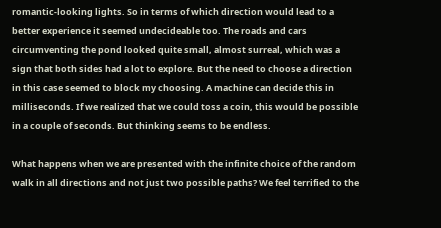romantic-looking lights. So in terms of which direction would lead to a better experience it seemed undecideable too. The roads and cars circumventing the pond looked quite small, almost surreal, which was a sign that both sides had a lot to explore. But the need to choose a direction in this case seemed to block my choosing. A machine can decide this in milliseconds. If we realized that we could toss a coin, this would be possible in a couple of seconds. But thinking seems to be endless.

What happens when we are presented with the infinite choice of the random walk in all directions and not just two possible paths? We feel terrified to the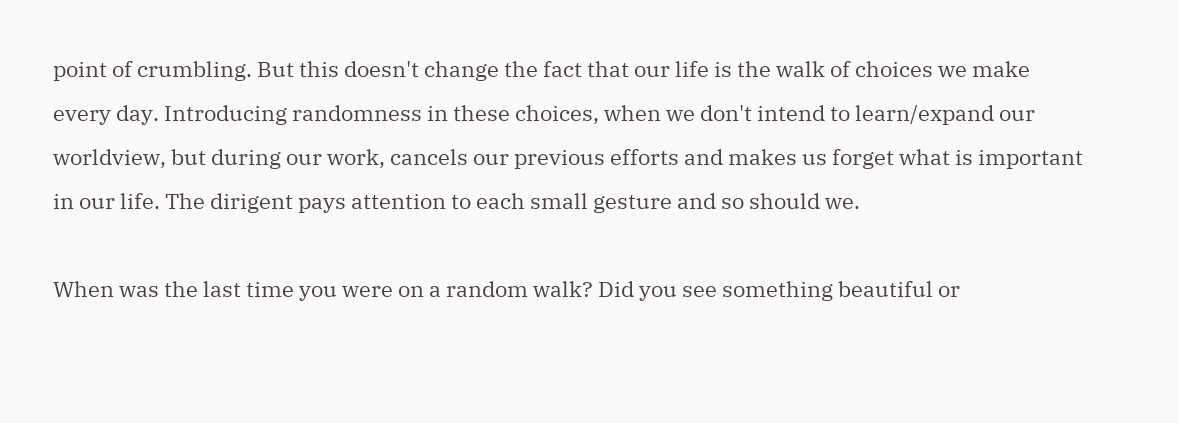point of crumbling. But this doesn't change the fact that our life is the walk of choices we make every day. Introducing randomness in these choices, when we don't intend to learn/expand our worldview, but during our work, cancels our previous efforts and makes us forget what is important in our life. The dirigent pays attention to each small gesture and so should we.

When was the last time you were on a random walk? Did you see something beautiful or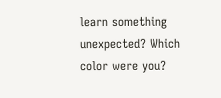learn something unexpected? Which color were you?